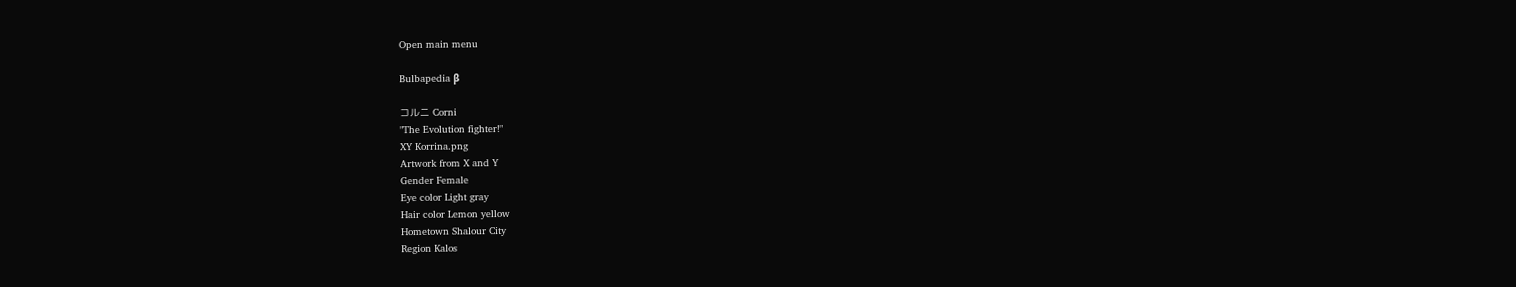Open main menu

Bulbapedia β

コルニ Corni
"The Evolution fighter!"
XY Korrina.png
Artwork from X and Y
Gender Female
Eye color Light gray
Hair color Lemon yellow
Hometown Shalour City
Region Kalos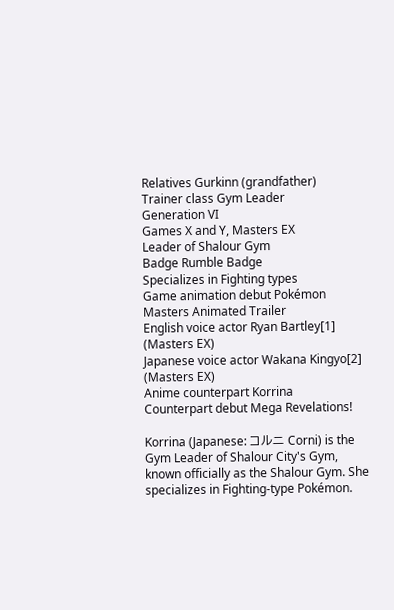Relatives Gurkinn (grandfather)
Trainer class Gym Leader
Generation VI
Games X and Y, Masters EX
Leader of Shalour Gym
Badge Rumble Badge
Specializes in Fighting types
Game animation debut Pokémon Masters Animated Trailer
English voice actor Ryan Bartley[1] (Masters EX)
Japanese voice actor Wakana Kingyo[2] (Masters EX)
Anime counterpart Korrina
Counterpart debut Mega Revelations!

Korrina (Japanese: コルニ Corni) is the Gym Leader of Shalour City's Gym, known officially as the Shalour Gym. She specializes in Fighting-type Pokémon.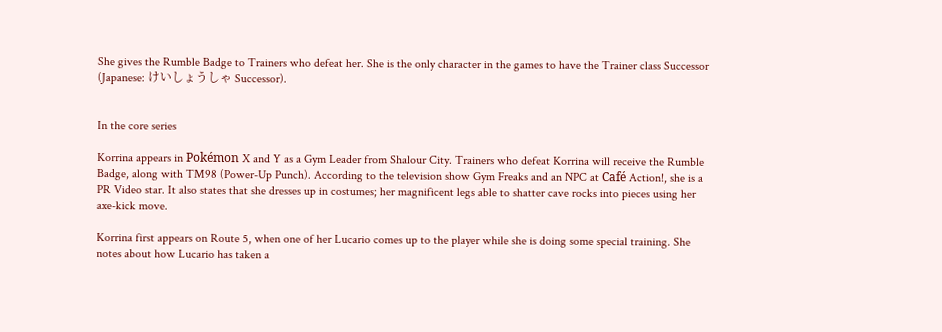She gives the Rumble Badge to Trainers who defeat her. She is the only character in the games to have the Trainer class Successor (Japanese: けいしょうしゃ Successor).


In the core series

Korrina appears in Pokémon X and Y as a Gym Leader from Shalour City. Trainers who defeat Korrina will receive the Rumble Badge, along with TM98 (Power-Up Punch). According to the television show Gym Freaks and an NPC at Café Action!, she is a PR Video star. It also states that she dresses up in costumes; her magnificent legs able to shatter cave rocks into pieces using her axe-kick move.

Korrina first appears on Route 5, when one of her Lucario comes up to the player while she is doing some special training. She notes about how Lucario has taken a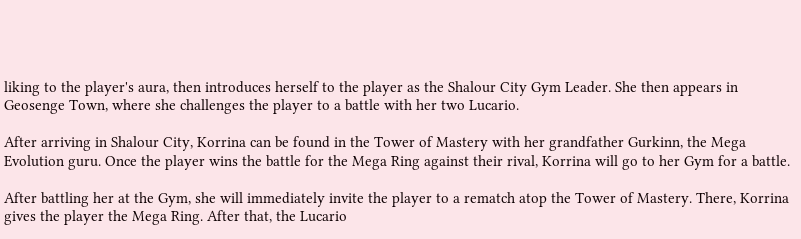liking to the player's aura, then introduces herself to the player as the Shalour City Gym Leader. She then appears in Geosenge Town, where she challenges the player to a battle with her two Lucario.

After arriving in Shalour City, Korrina can be found in the Tower of Mastery with her grandfather Gurkinn, the Mega Evolution guru. Once the player wins the battle for the Mega Ring against their rival, Korrina will go to her Gym for a battle.

After battling her at the Gym, she will immediately invite the player to a rematch atop the Tower of Mastery. There, Korrina gives the player the Mega Ring. After that, the Lucario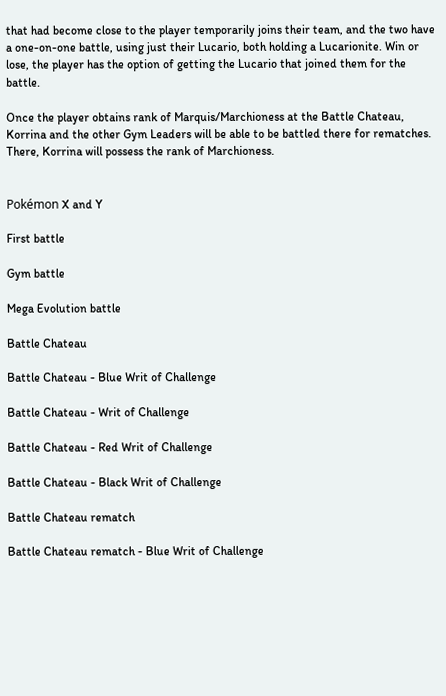that had become close to the player temporarily joins their team, and the two have a one-on-one battle, using just their Lucario, both holding a Lucarionite. Win or lose, the player has the option of getting the Lucario that joined them for the battle.

Once the player obtains rank of Marquis/Marchioness at the Battle Chateau, Korrina and the other Gym Leaders will be able to be battled there for rematches. There, Korrina will possess the rank of Marchioness.


Pokémon X and Y

First battle

Gym battle

Mega Evolution battle

Battle Chateau

Battle Chateau - Blue Writ of Challenge

Battle Chateau - Writ of Challenge

Battle Chateau - Red Writ of Challenge

Battle Chateau - Black Writ of Challenge

Battle Chateau rematch

Battle Chateau rematch - Blue Writ of Challenge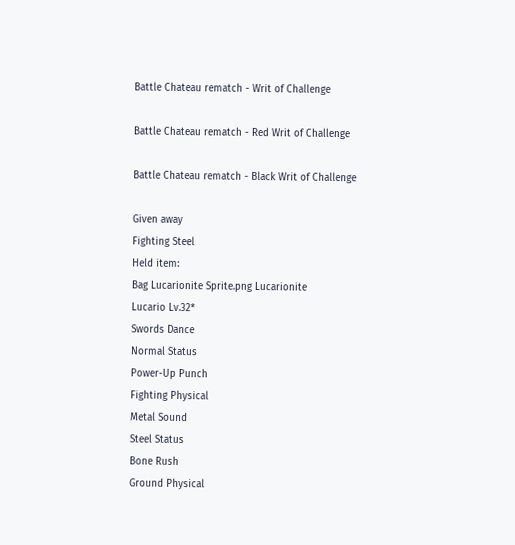Battle Chateau rematch - Writ of Challenge

Battle Chateau rematch - Red Writ of Challenge

Battle Chateau rematch - Black Writ of Challenge

Given away
Fighting Steel
Held item:
Bag Lucarionite Sprite.png Lucarionite
Lucario Lv.32*
Swords Dance
Normal Status
Power-Up Punch
Fighting Physical
Metal Sound
Steel Status
Bone Rush
Ground Physical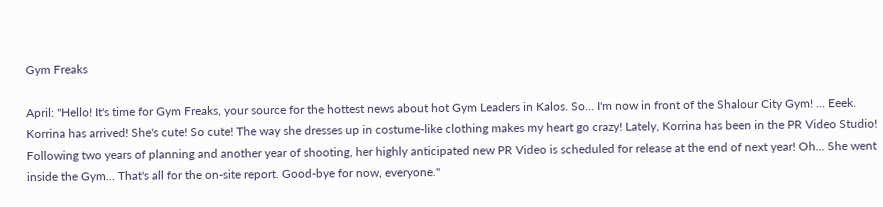Gym Freaks

April: "Hello! It's time for Gym Freaks, your source for the hottest news about hot Gym Leaders in Kalos. So... I'm now in front of the Shalour City Gym! ... Eeek. Korrina has arrived! She's cute! So cute! The way she dresses up in costume-like clothing makes my heart go crazy! Lately, Korrina has been in the PR Video Studio! Following two years of planning and another year of shooting, her highly anticipated new PR Video is scheduled for release at the end of next year! Oh... She went inside the Gym... That's all for the on-site report. Good-bye for now, everyone."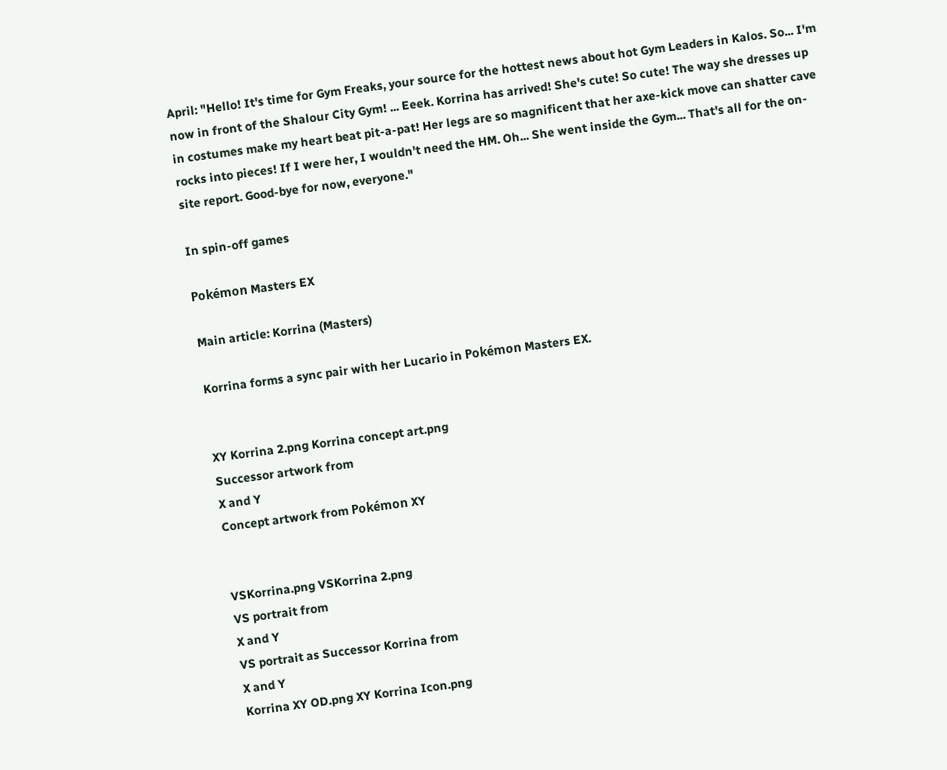April: "Hello! It's time for Gym Freaks, your source for the hottest news about hot Gym Leaders in Kalos. So... I'm now in front of the Shalour City Gym! ... Eeek. Korrina has arrived! She's cute! So cute! The way she dresses up in costumes make my heart beat pit-a-pat! Her legs are so magnificent that her axe-kick move can shatter cave rocks into pieces! If I were her, I wouldn't need the HM. Oh... She went inside the Gym... That's all for the on-site report. Good-bye for now, everyone."

In spin-off games

Pokémon Masters EX

Main article: Korrina (Masters)

Korrina forms a sync pair with her Lucario in Pokémon Masters EX.


XY Korrina 2.png Korrina concept art.png
Successor artwork from
X and Y
Concept artwork from Pokémon XY


VSKorrina.png VSKorrina 2.png
VS portrait from
X and Y
VS portrait as Successor Korrina from
X and Y
Korrina XY OD.png XY Korrina Icon.png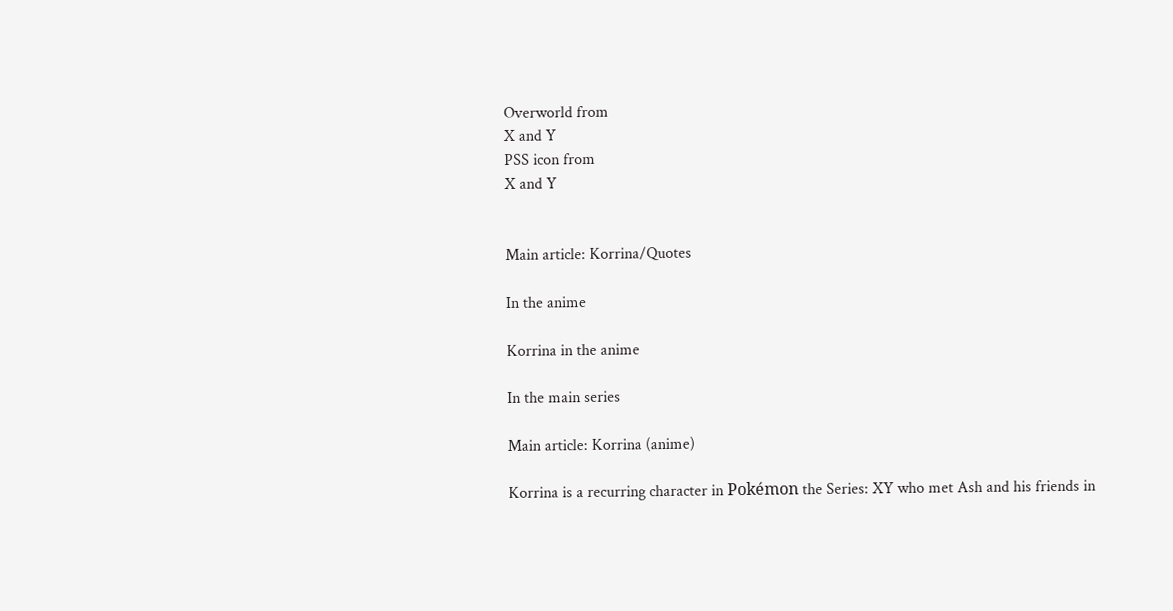Overworld from
X and Y
PSS icon from
X and Y


Main article: Korrina/Quotes

In the anime

Korrina in the anime

In the main series

Main article: Korrina (anime)

Korrina is a recurring character in Pokémon the Series: XY who met Ash and his friends in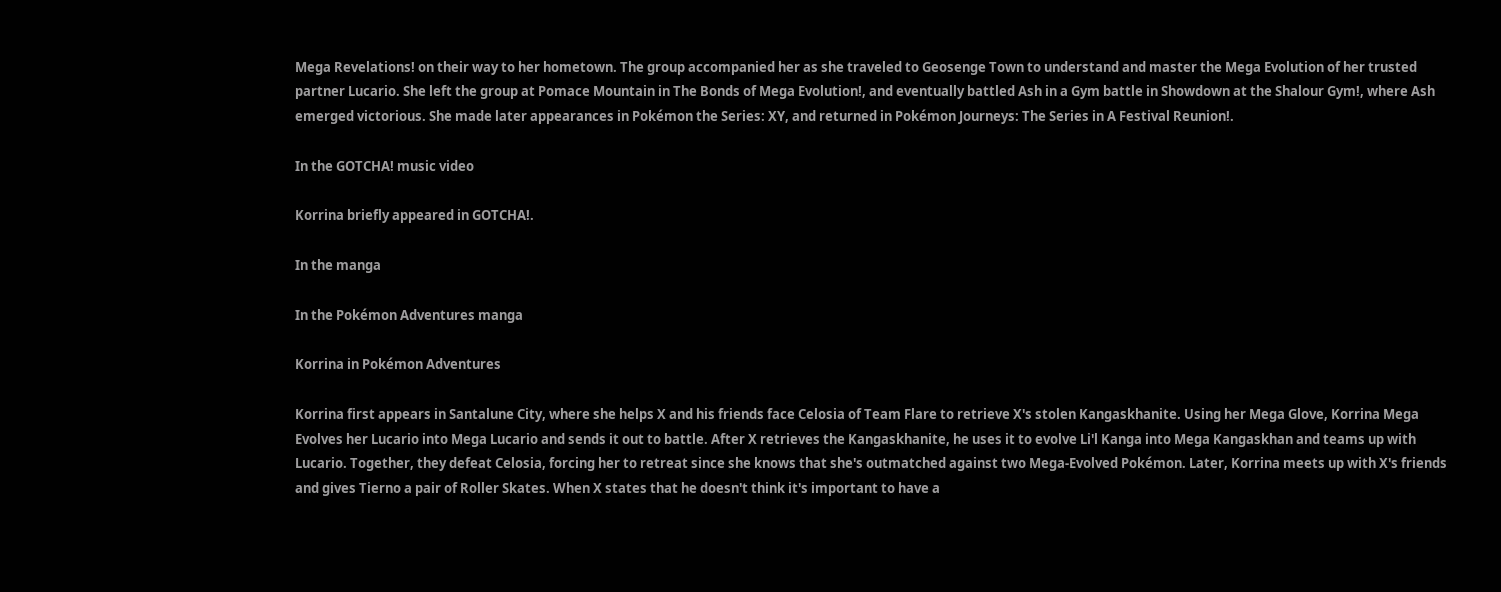Mega Revelations! on their way to her hometown. The group accompanied her as she traveled to Geosenge Town to understand and master the Mega Evolution of her trusted partner Lucario. She left the group at Pomace Mountain in The Bonds of Mega Evolution!, and eventually battled Ash in a Gym battle in Showdown at the Shalour Gym!, where Ash emerged victorious. She made later appearances in Pokémon the Series: XY, and returned in Pokémon Journeys: The Series in A Festival Reunion!.

In the GOTCHA! music video

Korrina briefly appeared in GOTCHA!.

In the manga

In the Pokémon Adventures manga

Korrina in Pokémon Adventures

Korrina first appears in Santalune City, where she helps X and his friends face Celosia of Team Flare to retrieve X's stolen Kangaskhanite. Using her Mega Glove, Korrina Mega Evolves her Lucario into Mega Lucario and sends it out to battle. After X retrieves the Kangaskhanite, he uses it to evolve Li'l Kanga into Mega Kangaskhan and teams up with Lucario. Together, they defeat Celosia, forcing her to retreat since she knows that she's outmatched against two Mega-Evolved Pokémon. Later, Korrina meets up with X's friends and gives Tierno a pair of Roller Skates. When X states that he doesn't think it's important to have a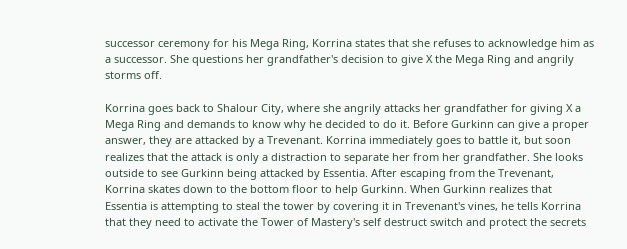successor ceremony for his Mega Ring, Korrina states that she refuses to acknowledge him as a successor. She questions her grandfather's decision to give X the Mega Ring and angrily storms off.

Korrina goes back to Shalour City, where she angrily attacks her grandfather for giving X a Mega Ring and demands to know why he decided to do it. Before Gurkinn can give a proper answer, they are attacked by a Trevenant. Korrina immediately goes to battle it, but soon realizes that the attack is only a distraction to separate her from her grandfather. She looks outside to see Gurkinn being attacked by Essentia. After escaping from the Trevenant, Korrina skates down to the bottom floor to help Gurkinn. When Gurkinn realizes that Essentia is attempting to steal the tower by covering it in Trevenant's vines, he tells Korrina that they need to activate the Tower of Mastery's self destruct switch and protect the secrets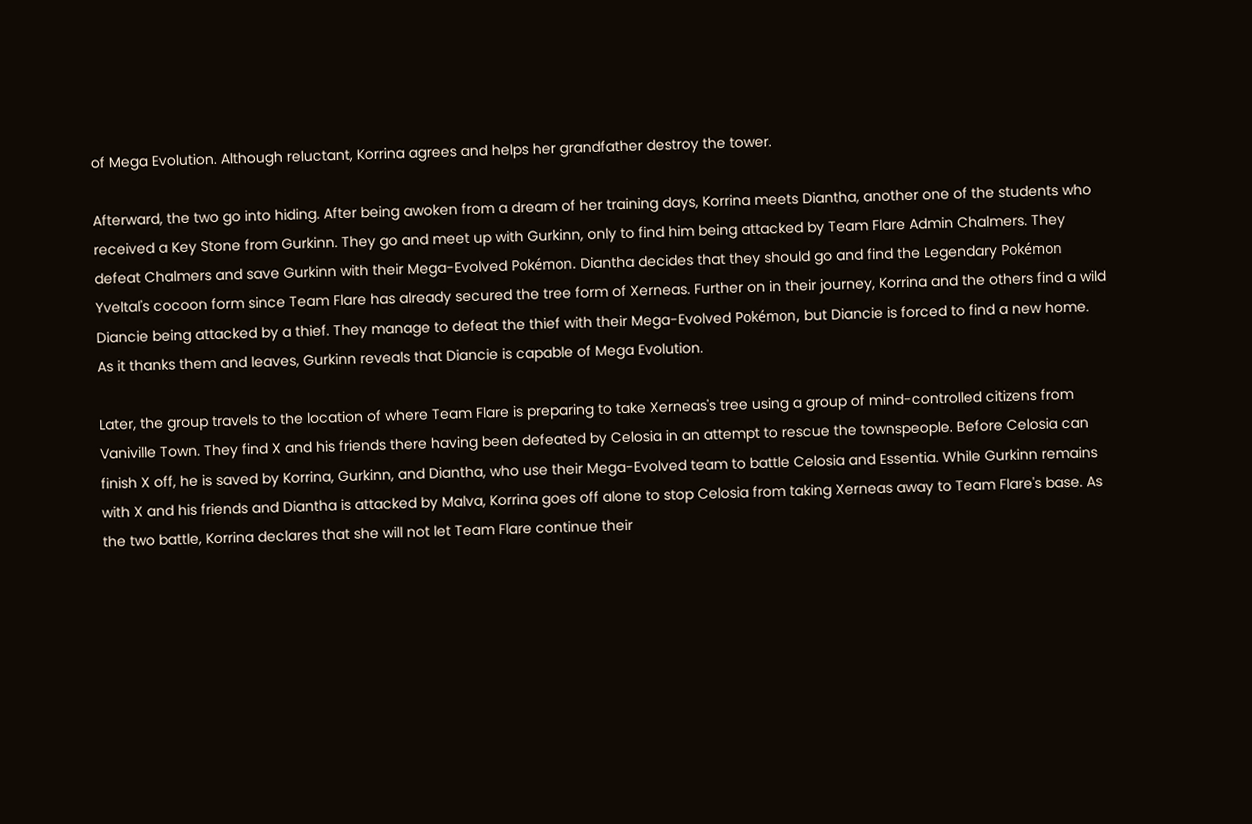of Mega Evolution. Although reluctant, Korrina agrees and helps her grandfather destroy the tower.

Afterward, the two go into hiding. After being awoken from a dream of her training days, Korrina meets Diantha, another one of the students who received a Key Stone from Gurkinn. They go and meet up with Gurkinn, only to find him being attacked by Team Flare Admin Chalmers. They defeat Chalmers and save Gurkinn with their Mega-Evolved Pokémon. Diantha decides that they should go and find the Legendary Pokémon Yveltal's cocoon form since Team Flare has already secured the tree form of Xerneas. Further on in their journey, Korrina and the others find a wild Diancie being attacked by a thief. They manage to defeat the thief with their Mega-Evolved Pokémon, but Diancie is forced to find a new home. As it thanks them and leaves, Gurkinn reveals that Diancie is capable of Mega Evolution.

Later, the group travels to the location of where Team Flare is preparing to take Xerneas's tree using a group of mind-controlled citizens from Vaniville Town. They find X and his friends there having been defeated by Celosia in an attempt to rescue the townspeople. Before Celosia can finish X off, he is saved by Korrina, Gurkinn, and Diantha, who use their Mega-Evolved team to battle Celosia and Essentia. While Gurkinn remains with X and his friends and Diantha is attacked by Malva, Korrina goes off alone to stop Celosia from taking Xerneas away to Team Flare's base. As the two battle, Korrina declares that she will not let Team Flare continue their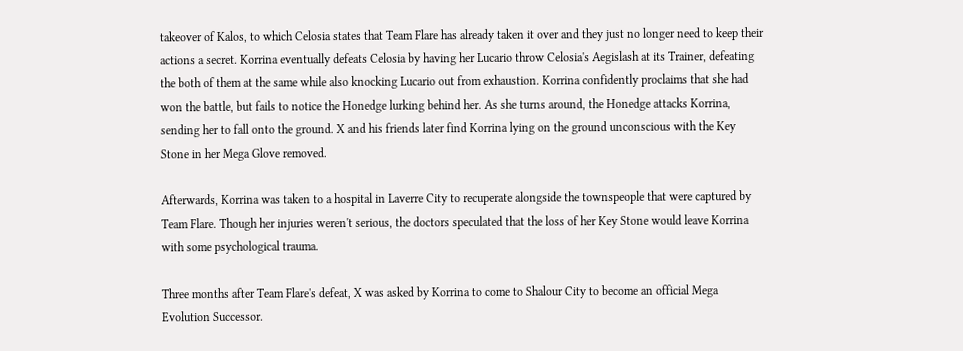takeover of Kalos, to which Celosia states that Team Flare has already taken it over and they just no longer need to keep their actions a secret. Korrina eventually defeats Celosia by having her Lucario throw Celosia's Aegislash at its Trainer, defeating the both of them at the same while also knocking Lucario out from exhaustion. Korrina confidently proclaims that she had won the battle, but fails to notice the Honedge lurking behind her. As she turns around, the Honedge attacks Korrina, sending her to fall onto the ground. X and his friends later find Korrina lying on the ground unconscious with the Key Stone in her Mega Glove removed.

Afterwards, Korrina was taken to a hospital in Laverre City to recuperate alongside the townspeople that were captured by Team Flare. Though her injuries weren't serious, the doctors speculated that the loss of her Key Stone would leave Korrina with some psychological trauma.

Three months after Team Flare's defeat, X was asked by Korrina to come to Shalour City to become an official Mega Evolution Successor.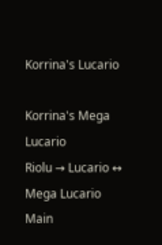Korrina's Lucario

Korrina's Mega Lucario
Riolu → Lucario ↔ Mega Lucario
Main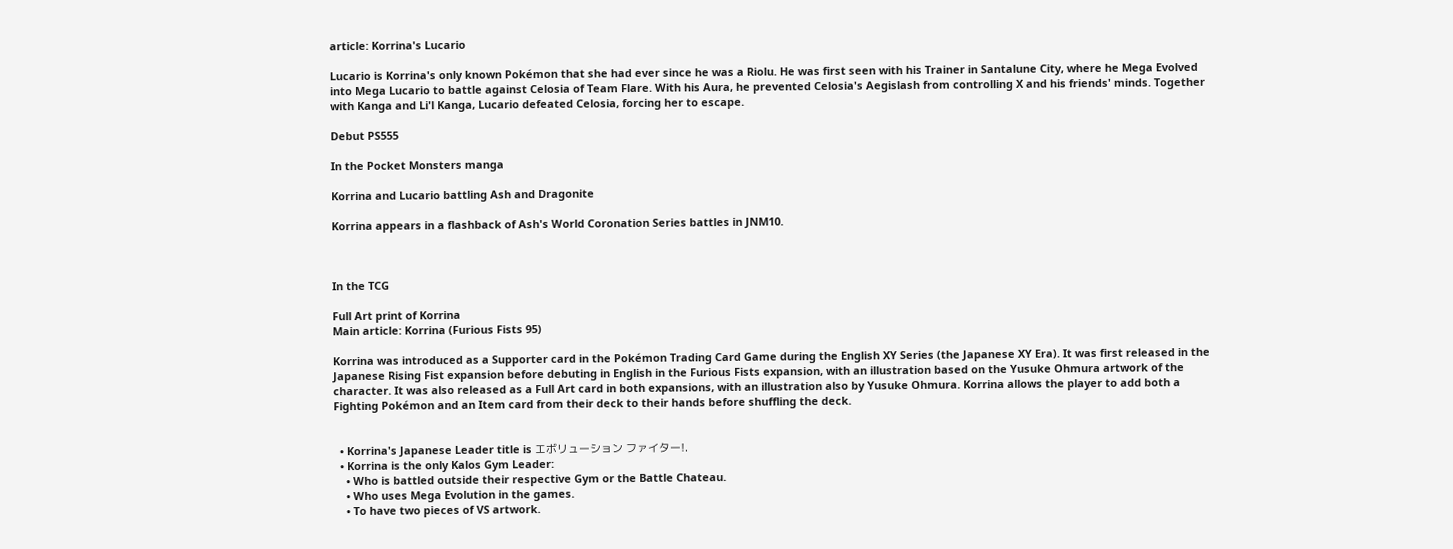article: Korrina's Lucario

Lucario is Korrina's only known Pokémon that she had ever since he was a Riolu. He was first seen with his Trainer in Santalune City, where he Mega Evolved into Mega Lucario to battle against Celosia of Team Flare. With his Aura, he prevented Celosia's Aegislash from controlling X and his friends' minds. Together with Kanga and Li'l Kanga, Lucario defeated Celosia, forcing her to escape.

Debut PS555

In the Pocket Monsters manga

Korrina and Lucario battling Ash and Dragonite

Korrina appears in a flashback of Ash's World Coronation Series battles in JNM10.



In the TCG

Full Art print of Korrina
Main article: Korrina (Furious Fists 95)

Korrina was introduced as a Supporter card in the Pokémon Trading Card Game during the English XY Series (the Japanese XY Era). It was first released in the Japanese Rising Fist expansion before debuting in English in the Furious Fists expansion, with an illustration based on the Yusuke Ohmura artwork of the character. It was also released as a Full Art card in both expansions, with an illustration also by Yusuke Ohmura. Korrina allows the player to add both a Fighting Pokémon and an Item card from their deck to their hands before shuffling the deck.


  • Korrina's Japanese Leader title is エボリューション ファイター!.
  • Korrina is the only Kalos Gym Leader:
    • Who is battled outside their respective Gym or the Battle Chateau.
    • Who uses Mega Evolution in the games.
    • To have two pieces of VS artwork.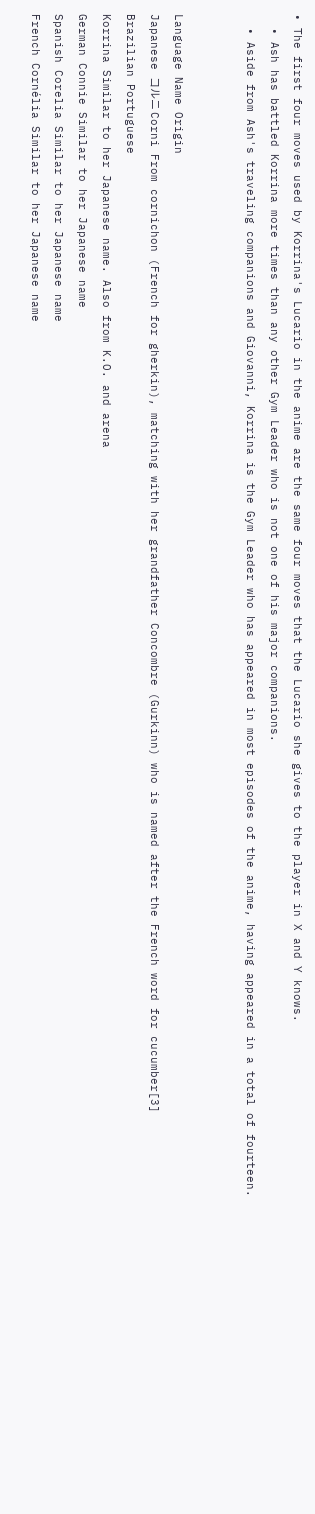• The first four moves used by Korrina's Lucario in the anime are the same four moves that the Lucario she gives to the player in X and Y knows.
  • Ash has battled Korrina more times than any other Gym Leader who is not one of his major companions.
  • Aside from Ash's traveling companions and Giovanni, Korrina is the Gym Leader who has appeared in most episodes of the anime, having appeared in a total of fourteen.


Language Name Origin
Japanese コルニ Corni From cornichon (French for gherkin), matching with her grandfather Concombre (Gurkinn) who is named after the French word for cucumber[3]
Brazilian Portuguese
Korrina Similar to her Japanese name. Also from K.O. and arena
German Connie Similar to her Japanese name
Spanish Corelia Similar to her Japanese name
French Cornélia Similar to her Japanese name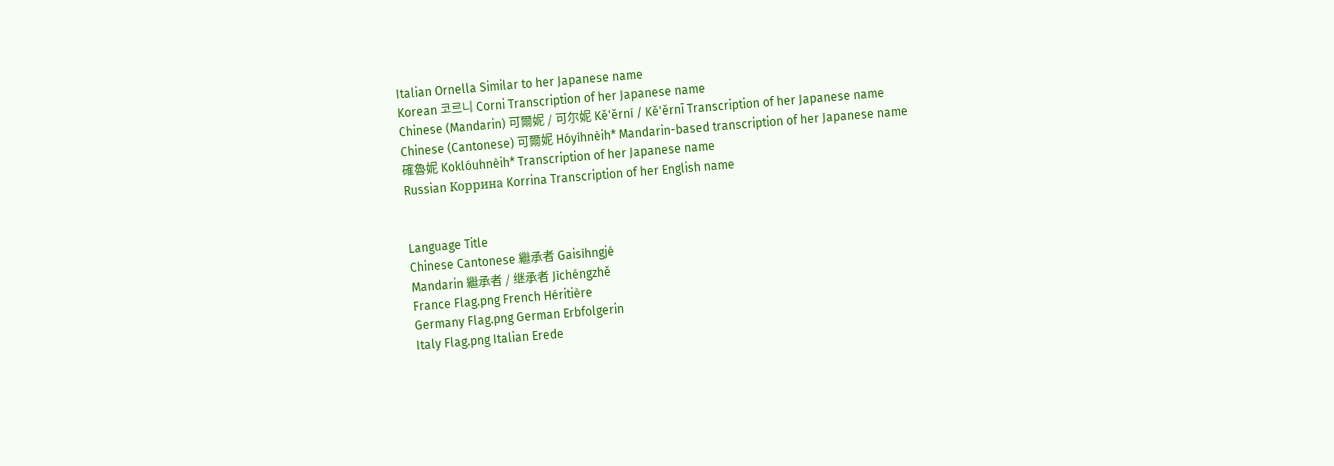Italian Ornella Similar to her Japanese name
Korean 코르니 Corni Transcription of her Japanese name
Chinese (Mandarin) 可爾妮 / 可尔妮 Kě'ěrní / Kě'ěrnī Transcription of her Japanese name
Chinese (Cantonese) 可爾妮 Hóyíhnèih* Mandarin-based transcription of her Japanese name
確魯妮 Koklóuhnèih* Transcription of her Japanese name
Russian Коррина Korrina Transcription of her English name


Language Title
Chinese Cantonese 繼承者 Gaisìhngjé
Mandarin 繼承者 / 继承者 Jìchéngzhě
France Flag.png French Héritière
Germany Flag.png German Erbfolgerin
Italy Flag.png Italian Erede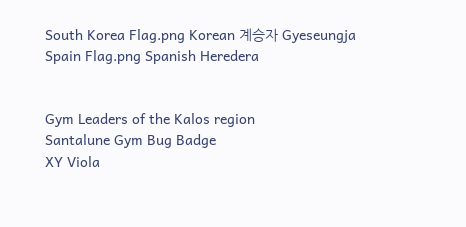South Korea Flag.png Korean 계승자 Gyeseungja
Spain Flag.png Spanish Heredera


Gym Leaders of the Kalos region
Santalune Gym Bug Badge
XY Viola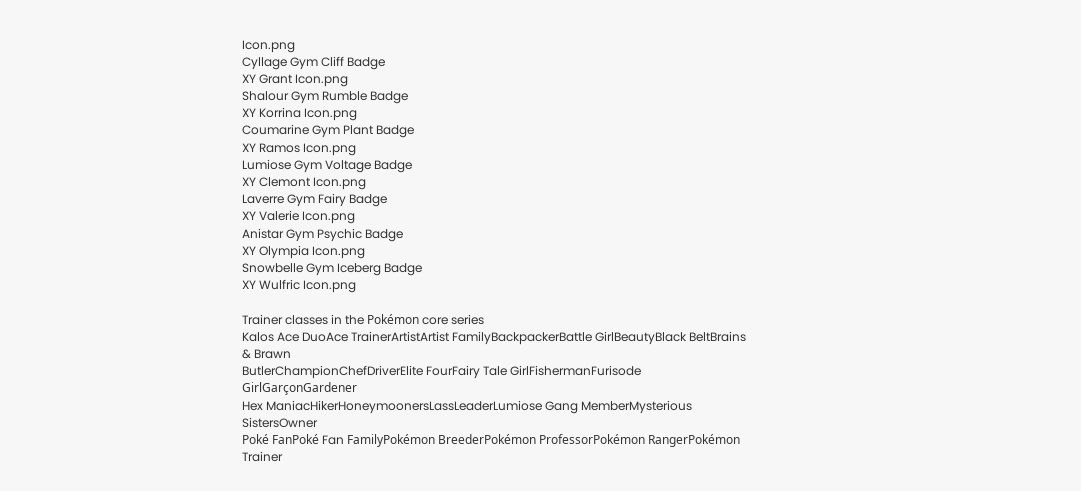Icon.png
Cyllage Gym Cliff Badge
XY Grant Icon.png
Shalour Gym Rumble Badge
XY Korrina Icon.png
Coumarine Gym Plant Badge
XY Ramos Icon.png
Lumiose Gym Voltage Badge
XY Clemont Icon.png
Laverre Gym Fairy Badge
XY Valerie Icon.png
Anistar Gym Psychic Badge
XY Olympia Icon.png
Snowbelle Gym Iceberg Badge
XY Wulfric Icon.png

Trainer classes in the Pokémon core series
Kalos Ace DuoAce TrainerArtistArtist FamilyBackpackerBattle GirlBeautyBlack BeltBrains & Brawn
ButlerChampionChefDriverElite FourFairy Tale GirlFishermanFurisode GirlGarçonGardener
Hex ManiacHikerHoneymoonersLassLeaderLumiose Gang MemberMysterious SistersOwner
Poké FanPoké Fan FamilyPokémon BreederPokémon ProfessorPokémon RangerPokémon Trainer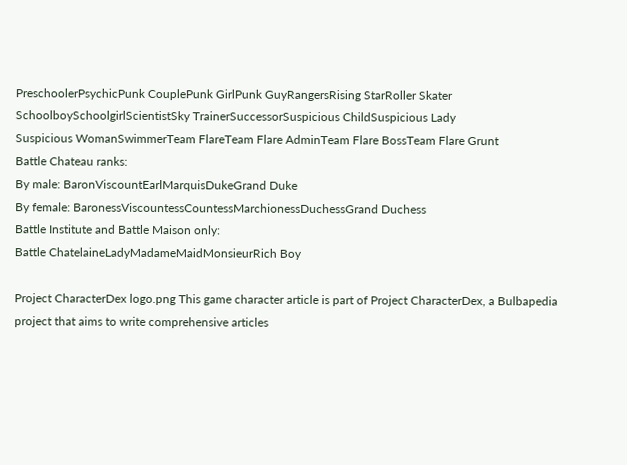PreschoolerPsychicPunk CouplePunk GirlPunk GuyRangersRising StarRoller Skater
SchoolboySchoolgirlScientistSky TrainerSuccessorSuspicious ChildSuspicious Lady
Suspicious WomanSwimmerTeam FlareTeam Flare AdminTeam Flare BossTeam Flare Grunt
Battle Chateau ranks:
By male: BaronViscountEarlMarquisDukeGrand Duke
By female: BaronessViscountessCountessMarchionessDuchessGrand Duchess
Battle Institute and Battle Maison only:
Battle ChatelaineLadyMadameMaidMonsieurRich Boy

Project CharacterDex logo.png This game character article is part of Project CharacterDex, a Bulbapedia project that aims to write comprehensive articles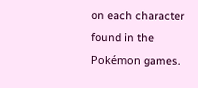on each character found in the Pokémon games.